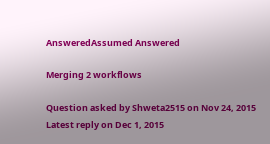AnsweredAssumed Answered

Merging 2 workflows

Question asked by Shweta2515 on Nov 24, 2015
Latest reply on Dec 1, 2015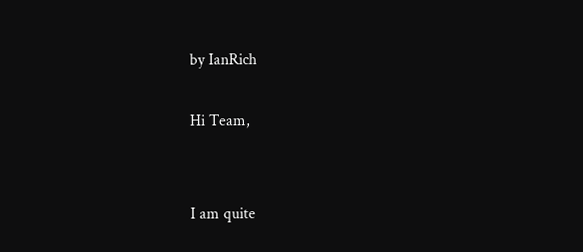by IanRich

Hi Team,


I am quite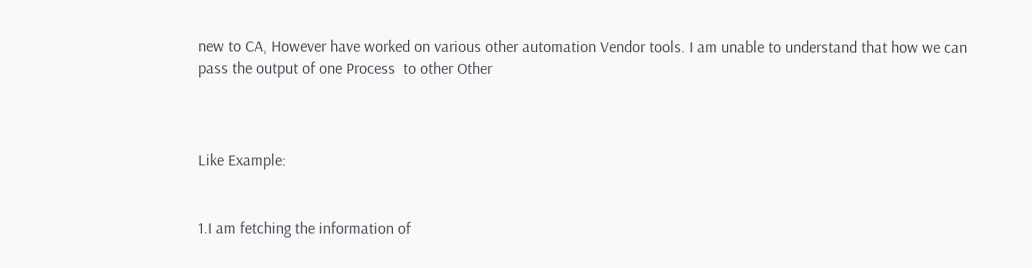new to CA, However have worked on various other automation Vendor tools. I am unable to understand that how we can pass the output of one Process  to other Other



Like Example:


1.I am fetching the information of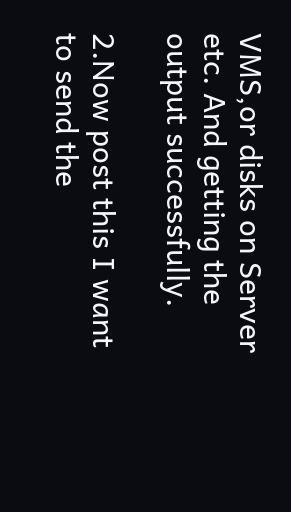VMS,or disks on Server etc. And getting the output successfully.

2.Now post this I want to send the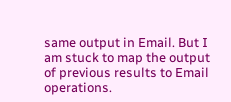same output in Email. But I am stuck to map the output of previous results to Email operations.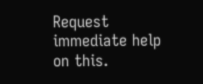Request immediate help on this.